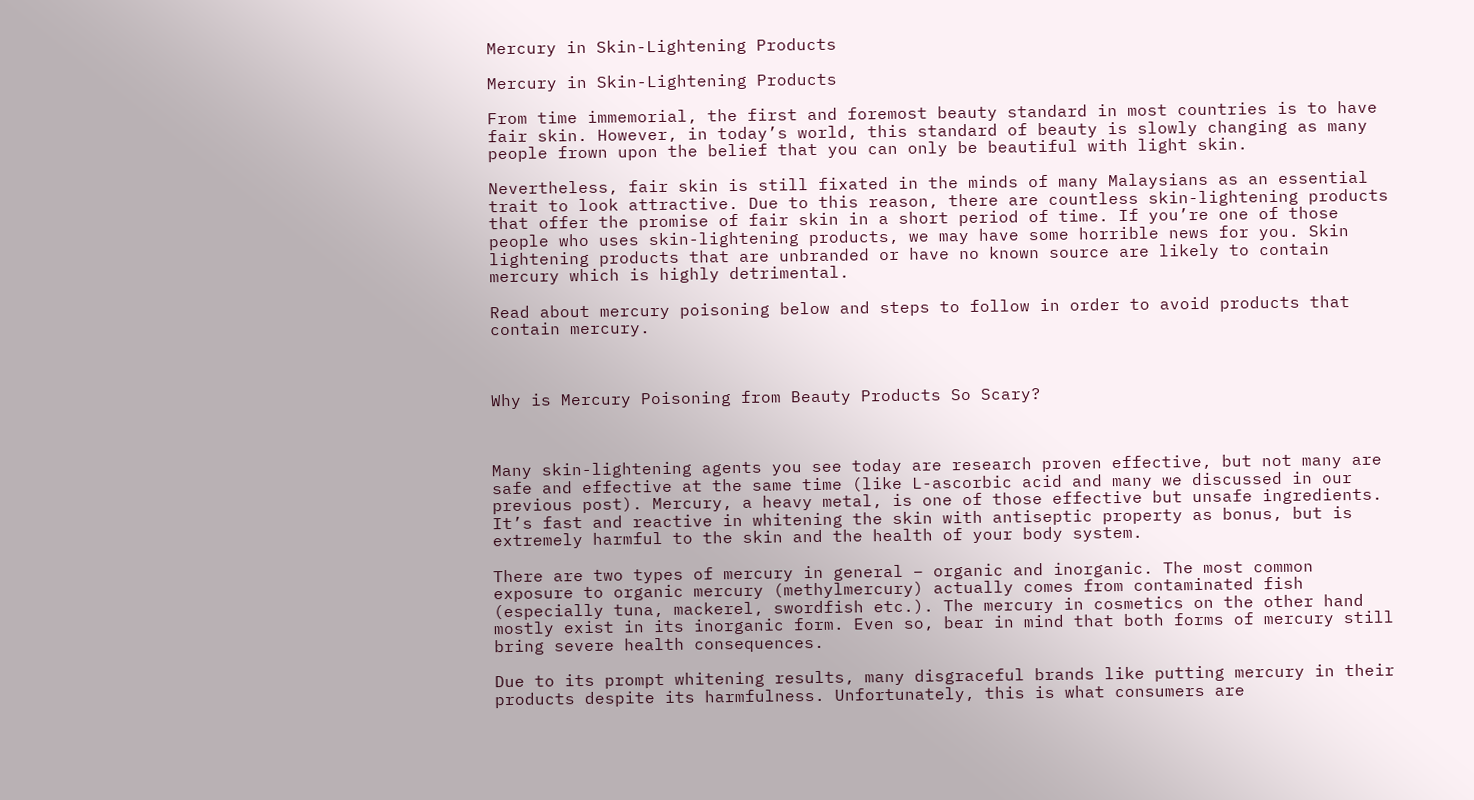Mercury in Skin-Lightening Products

Mercury in Skin-Lightening Products

From time immemorial, the first and foremost beauty standard in most countries is to have fair skin. However, in today’s world, this standard of beauty is slowly changing as many people frown upon the belief that you can only be beautiful with light skin.

Nevertheless, fair skin is still fixated in the minds of many Malaysians as an essential trait to look attractive. Due to this reason, there are countless skin-lightening products that offer the promise of fair skin in a short period of time. If you’re one of those people who uses skin-lightening products, we may have some horrible news for you. Skin lightening products that are unbranded or have no known source are likely to contain mercury which is highly detrimental.

Read about mercury poisoning below and steps to follow in order to avoid products that contain mercury.



Why is Mercury Poisoning from Beauty Products So Scary?



Many skin-lightening agents you see today are research proven effective, but not many are safe and effective at the same time (like L-ascorbic acid and many we discussed in our previous post). Mercury, a heavy metal, is one of those effective but unsafe ingredients. It’s fast and reactive in whitening the skin with antiseptic property as bonus, but is extremely harmful to the skin and the health of your body system.

There are two types of mercury in general – organic and inorganic. The most common exposure to organic mercury (methylmercury) actually comes from contaminated fish (especially tuna, mackerel, swordfish etc.). The mercury in cosmetics on the other hand mostly exist in its inorganic form. Even so, bear in mind that both forms of mercury still bring severe health consequences.

Due to its prompt whitening results, many disgraceful brands like putting mercury in their products despite its harmfulness. Unfortunately, this is what consumers are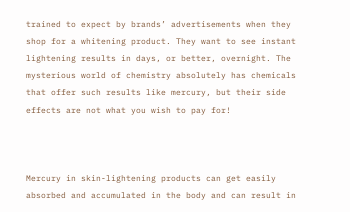trained to expect by brands’ advertisements when they shop for a whitening product. They want to see instant lightening results in days, or better, overnight. The mysterious world of chemistry absolutely has chemicals that offer such results like mercury, but their side effects are not what you wish to pay for!



Mercury in skin-lightening products can get easily absorbed and accumulated in the body and can result in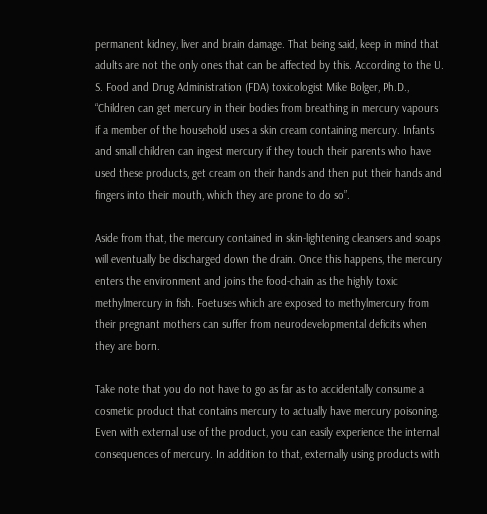permanent kidney, liver and brain damage. That being said, keep in mind that adults are not the only ones that can be affected by this. According to the U. S. Food and Drug Administration (FDA) toxicologist Mike Bolger, Ph.D., “Children can get mercury in their bodies from breathing in mercury vapours if a member of the household uses a skin cream containing mercury. Infants and small children can ingest mercury if they touch their parents who have used these products, get cream on their hands and then put their hands and fingers into their mouth, which they are prone to do so”.

Aside from that, the mercury contained in skin-lightening cleansers and soaps will eventually be discharged down the drain. Once this happens, the mercury enters the environment and joins the food-chain as the highly toxic methylmercury in fish. Foetuses which are exposed to methylmercury from their pregnant mothers can suffer from neurodevelopmental deficits when they are born.

Take note that you do not have to go as far as to accidentally consume a cosmetic product that contains mercury to actually have mercury poisoning. Even with external use of the product, you can easily experience the internal consequences of mercury. In addition to that, externally using products with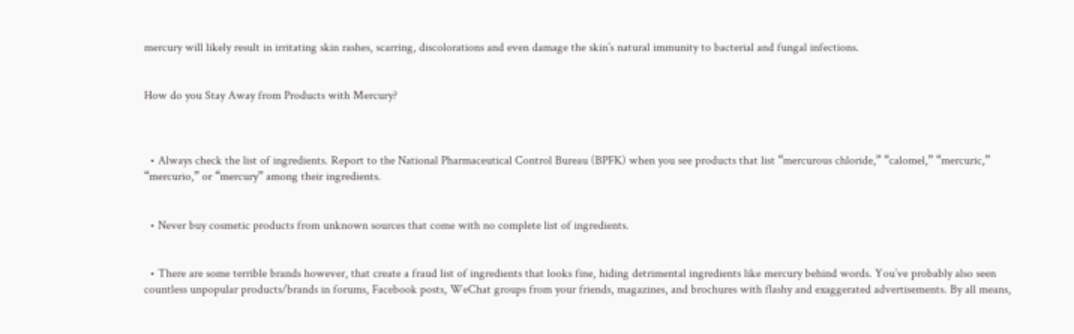mercury will likely result in irritating skin rashes, scarring, discolorations and even damage the skin’s natural immunity to bacterial and fungal infections.


How do you Stay Away from Products with Mercury?



  • Always check the list of ingredients. Report to the National Pharmaceutical Control Bureau (BPFK) when you see products that list “mercurous chloride,” “calomel,” “mercuric,” “mercurio,” or “mercury” among their ingredients.


  • Never buy cosmetic products from unknown sources that come with no complete list of ingredients.


  • There are some terrible brands however, that create a fraud list of ingredients that looks fine, hiding detrimental ingredients like mercury behind words. You’ve probably also seen countless unpopular products/brands in forums, Facebook posts, WeChat groups from your friends, magazines, and brochures with flashy and exaggerated advertisements. By all means,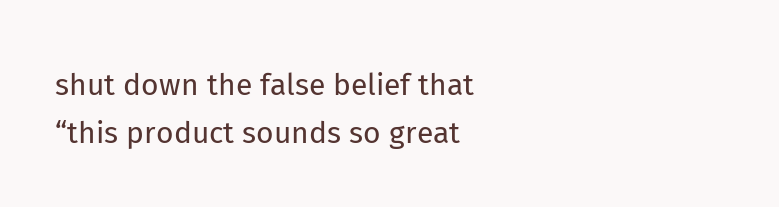shut down the false belief that “this product sounds so great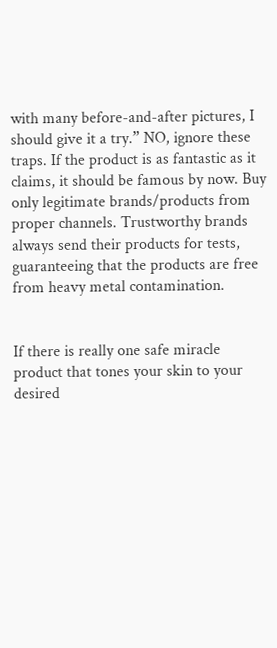with many before-and-after pictures, I should give it a try.” NO, ignore these traps. If the product is as fantastic as it claims, it should be famous by now. Buy only legitimate brands/products from proper channels. Trustworthy brands always send their products for tests, guaranteeing that the products are free from heavy metal contamination.


If there is really one safe miracle product that tones your skin to your desired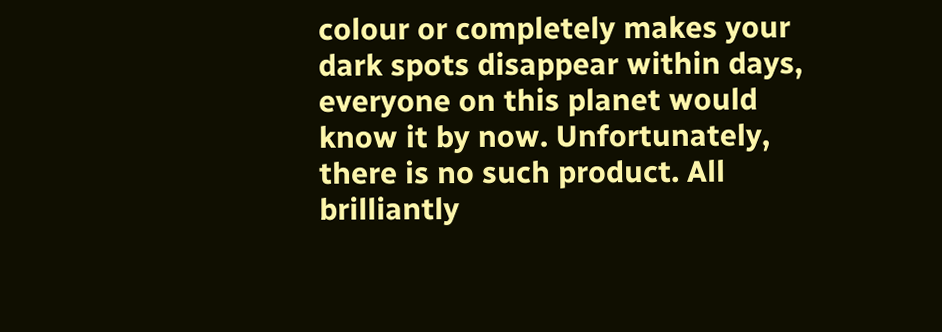colour or completely makes your dark spots disappear within days, everyone on this planet would know it by now. Unfortunately, there is no such product. All brilliantly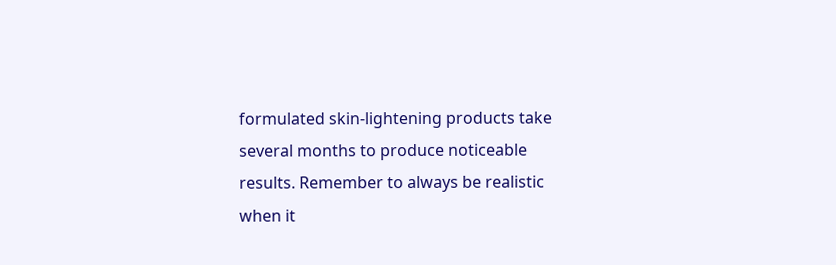formulated skin-lightening products take several months to produce noticeable results. Remember to always be realistic when it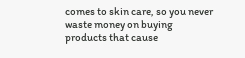comes to skin care, so you never waste money on buying products that cause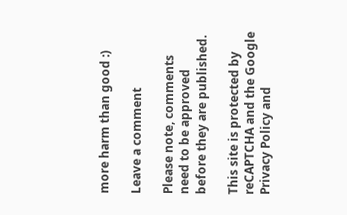more harm than good :)

Leave a comment

Please note, comments need to be approved before they are published.

This site is protected by reCAPTCHA and the Google Privacy Policy and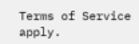Terms of Service apply.